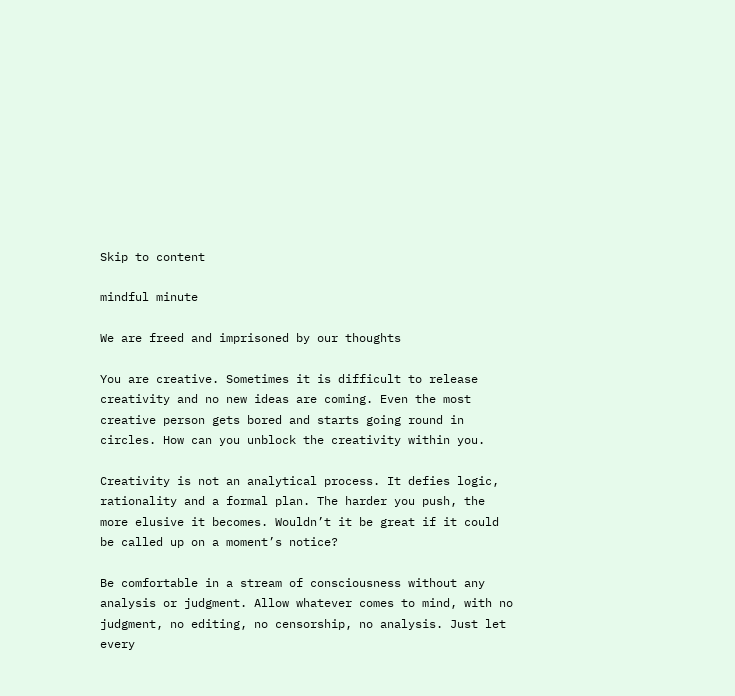Skip to content

mindful minute

We are freed and imprisoned by our thoughts

You are creative. Sometimes it is difficult to release creativity and no new ideas are coming. Even the most creative person gets bored and starts going round in circles. How can you unblock the creativity within you.

Creativity is not an analytical process. It defies logic, rationality and a formal plan. The harder you push, the more elusive it becomes. Wouldn’t it be great if it could be called up on a moment’s notice?

Be comfortable in a stream of consciousness without any analysis or judgment. Allow whatever comes to mind, with no judgment, no editing, no censorship, no analysis. Just let every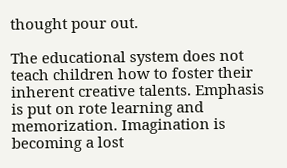thought pour out.

The educational system does not teach children how to foster their inherent creative talents. Emphasis is put on rote learning and memorization. Imagination is becoming a lost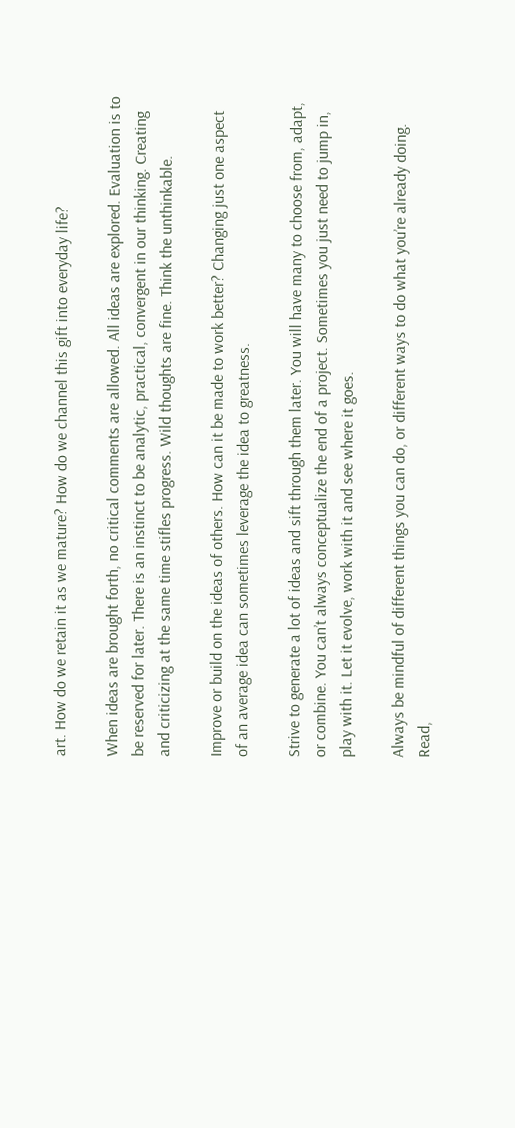art. How do we retain it as we mature? How do we channel this gift into everyday life?

When ideas are brought forth, no critical comments are allowed. All ideas are explored. Evaluation is to be reserved for later. There is an instinct to be analytic, practical, convergent in our thinking. Creating and criticizing at the same time stifles progress. Wild thoughts are fine. Think the unthinkable.

Improve or build on the ideas of others. How can it be made to work better? Changing just one aspect of an average idea can sometimes leverage the idea to greatness.

Strive to generate a lot of ideas and sift through them later. You will have many to choose from, adapt, or combine. You can’t always conceptualize the end of a project. Sometimes you just need to jump in, play with it. Let it evolve, work with it and see where it goes.

Always be mindful of different things you can do, or different ways to do what you’re already doing. Read,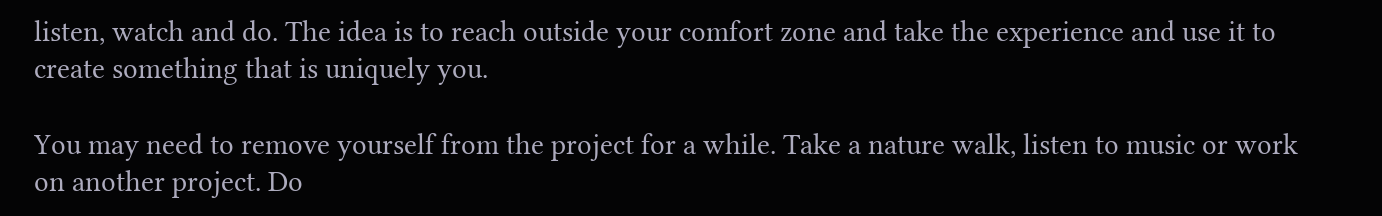listen, watch and do. The idea is to reach outside your comfort zone and take the experience and use it to create something that is uniquely you.

You may need to remove yourself from the project for a while. Take a nature walk, listen to music or work on another project. Do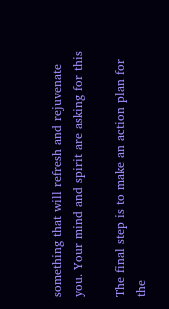something that will refresh and rejuvenate you. Your mind and spirit are asking for this

The final step is to make an action plan for the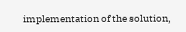implementation of the solution,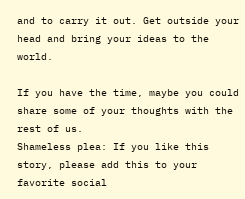and to carry it out. Get outside your head and bring your ideas to the world.

If you have the time, maybe you could share some of your thoughts with the rest of us.
Shameless plea: If you like this story, please add this to your favorite social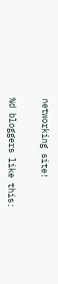networking site!


%d bloggers like this: